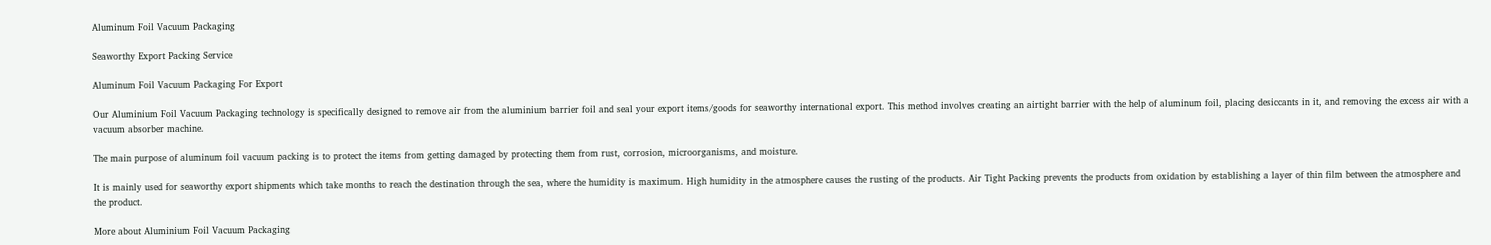Aluminum Foil Vacuum Packaging

Seaworthy Export Packing Service

Aluminum Foil Vacuum Packaging For Export

Our Aluminium Foil Vacuum Packaging technology is specifically designed to remove air from the aluminium barrier foil and seal your export items/goods for seaworthy international export. This method involves creating an airtight barrier with the help of aluminum foil, placing desiccants in it, and removing the excess air with a vacuum absorber machine.

The main purpose of aluminum foil vacuum packing is to protect the items from getting damaged by protecting them from rust, corrosion, microorganisms, and moisture.

It is mainly used for seaworthy export shipments which take months to reach the destination through the sea, where the humidity is maximum. High humidity in the atmosphere causes the rusting of the products. Air Tight Packing prevents the products from oxidation by establishing a layer of thin film between the atmosphere and the product.

More about Aluminium Foil Vacuum Packaging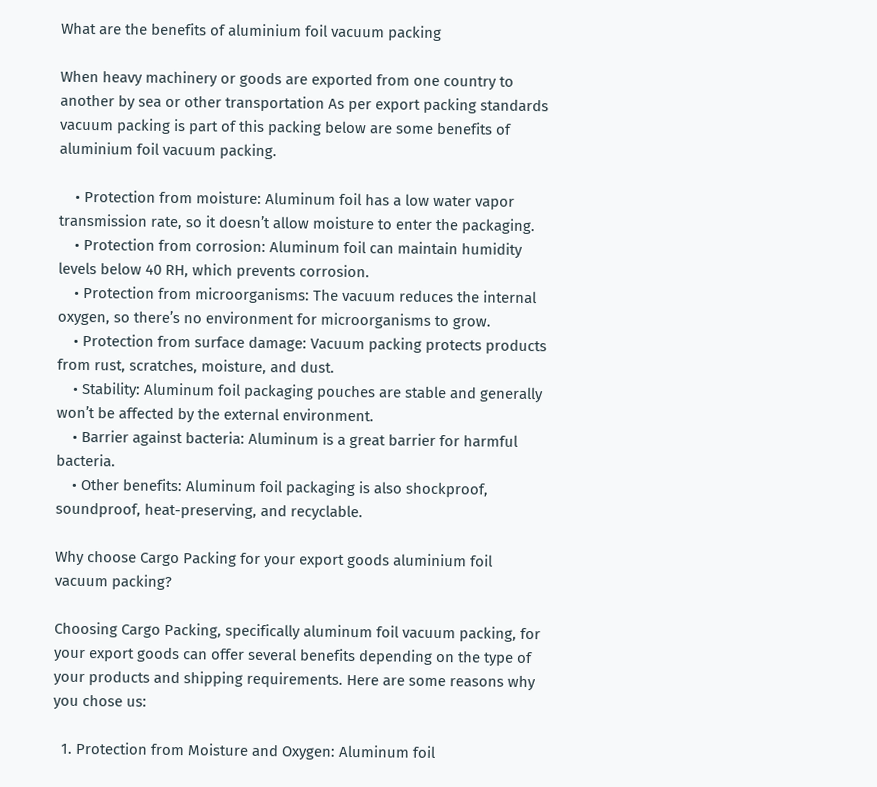What are the benefits of aluminium foil vacuum packing

When heavy machinery or goods are exported from one country to another by sea or other transportation As per export packing standards vacuum packing is part of this packing below are some benefits of aluminium foil vacuum packing.

    • Protection from moisture: Aluminum foil has a low water vapor transmission rate, so it doesn’t allow moisture to enter the packaging.
    • Protection from corrosion: Aluminum foil can maintain humidity levels below 40 RH, which prevents corrosion.
    • Protection from microorganisms: The vacuum reduces the internal oxygen, so there’s no environment for microorganisms to grow.
    • Protection from surface damage: Vacuum packing protects products from rust, scratches, moisture, and dust.
    • Stability: Aluminum foil packaging pouches are stable and generally won’t be affected by the external environment.
    • Barrier against bacteria: Aluminum is a great barrier for harmful bacteria.
    • Other benefits: Aluminum foil packaging is also shockproof, soundproof, heat-preserving, and recyclable.

Why choose Cargo Packing for your export goods aluminium foil vacuum packing?

Choosing Cargo Packing, specifically aluminum foil vacuum packing, for your export goods can offer several benefits depending on the type of your products and shipping requirements. Here are some reasons why you chose us:

  1. Protection from Moisture and Oxygen: Aluminum foil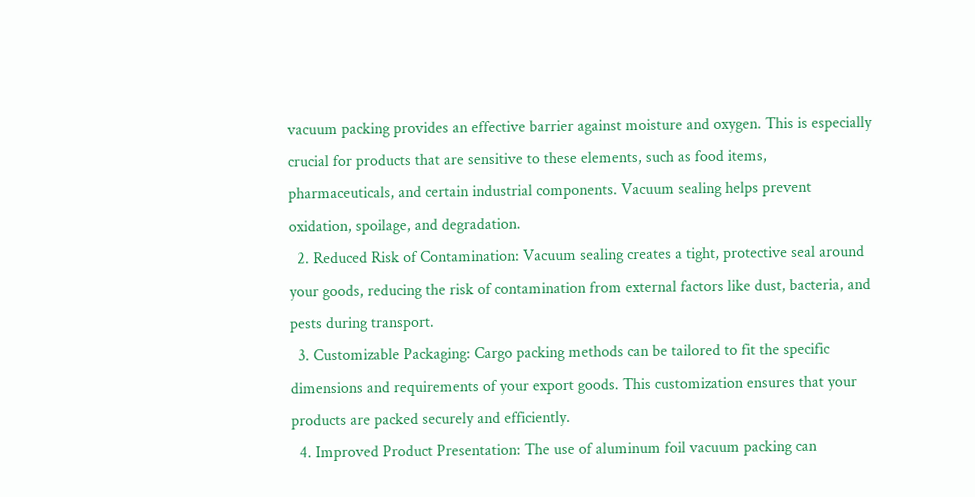vacuum packing provides an effective barrier against moisture and oxygen. This is especially crucial for products that are sensitive to these elements, such as food items, pharmaceuticals, and certain industrial components. Vacuum sealing helps prevent oxidation, spoilage, and degradation.
  2. Reduced Risk of Contamination: Vacuum sealing creates a tight, protective seal around your goods, reducing the risk of contamination from external factors like dust, bacteria, and pests during transport.
  3. Customizable Packaging: Cargo packing methods can be tailored to fit the specific dimensions and requirements of your export goods. This customization ensures that your products are packed securely and efficiently.
  4. Improved Product Presentation: The use of aluminum foil vacuum packing can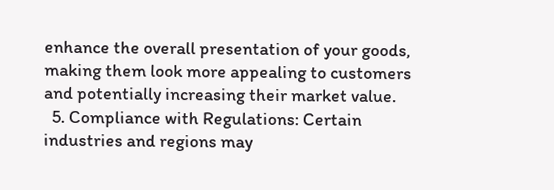enhance the overall presentation of your goods, making them look more appealing to customers and potentially increasing their market value.
  5. Compliance with Regulations: Certain industries and regions may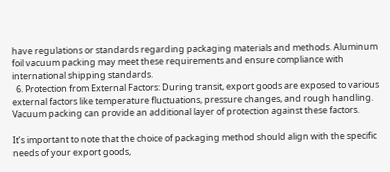have regulations or standards regarding packaging materials and methods. Aluminum foil vacuum packing may meet these requirements and ensure compliance with international shipping standards.
  6. Protection from External Factors: During transit, export goods are exposed to various external factors like temperature fluctuations, pressure changes, and rough handling. Vacuum packing can provide an additional layer of protection against these factors.

It’s important to note that the choice of packaging method should align with the specific needs of your export goods,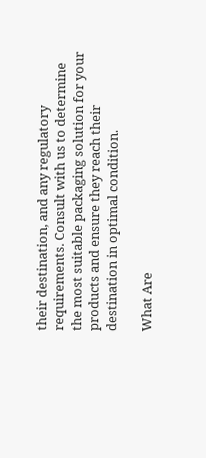their destination, and any regulatory requirements. Consult with us to determine the most suitable packaging solution for your products and ensure they reach their destination in optimal condition.

What Are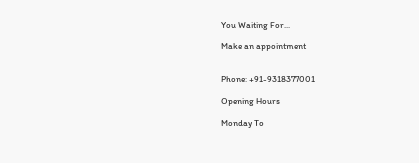You Waiting For...

Make an appointment


Phone: +91-9318377001

Opening Hours

Monday To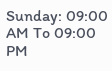Sunday: 09:00 AM To 09:00 PM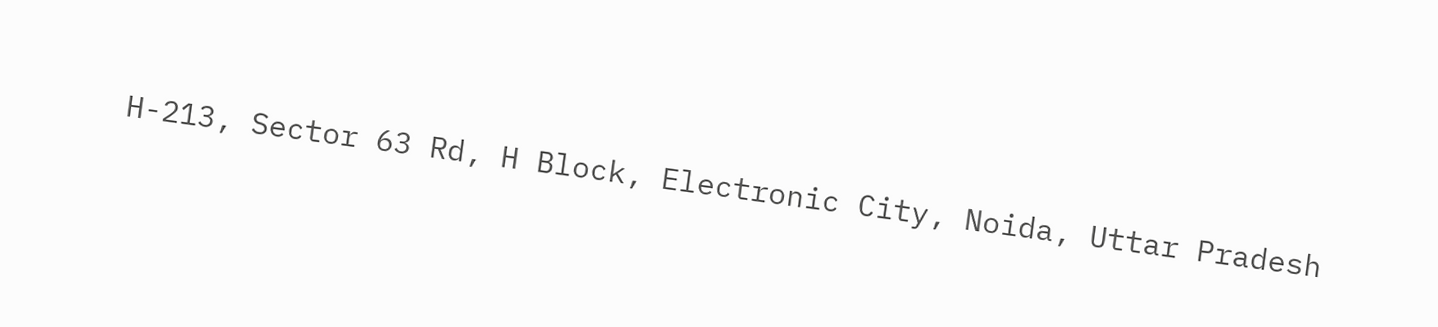H-213, Sector 63 Rd, H Block, Electronic City, Noida, Uttar Pradesh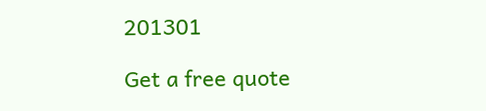201301

Get a free quote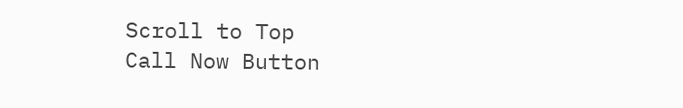Scroll to Top
Call Now Button